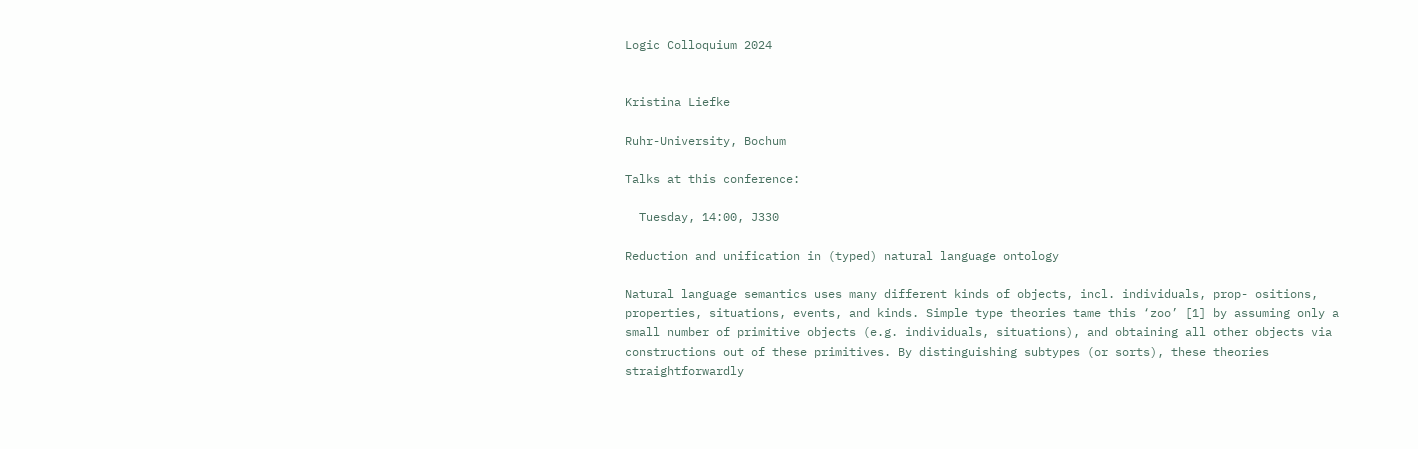Logic Colloquium 2024


Kristina Liefke

Ruhr-University, Bochum

Talks at this conference:

  Tuesday, 14:00, J330

Reduction and unification in (typed) natural language ontology

Natural language semantics uses many different kinds of objects, incl. individuals, prop- ositions, properties, situations, events, and kinds. Simple type theories tame this ‘zoo’ [1] by assuming only a small number of primitive objects (e.g. individuals, situations), and obtaining all other objects via constructions out of these primitives. By distinguishing subtypes (or sorts), these theories straightforwardly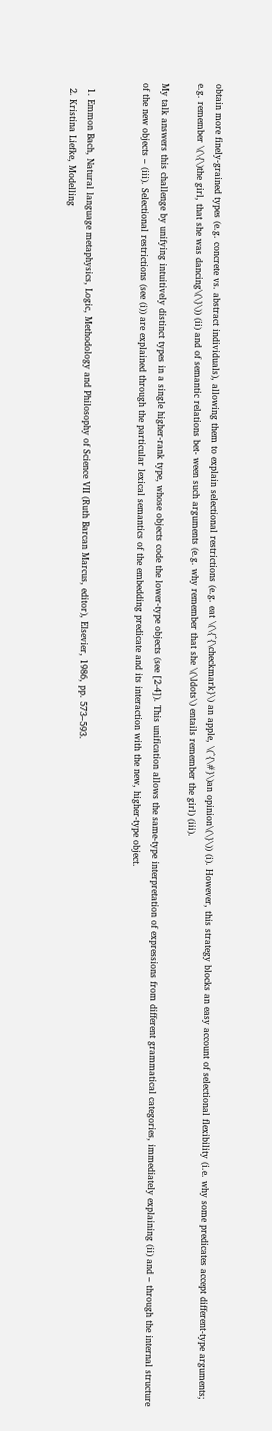obtain more finely-grained types (e.g. concrete vs. abstract individuals), allowing them to explain selectional restrictions (e.g. eat \(\{^{\checkmark}\) an apple, \(^{\#}\)an opinion\(\}\)) (i). However, this strategy blocks an easy account of selectional flexibility (i.e. why some predicates accept different-type arguments; e.g. remember \(\{\)the girl, that she was dancing\(\}\)) (ii) and of semantic relations bet- ween such arguments (e.g. why remember that she \(\ldots\) entails remember the girl) (iii).

My talk answers this challenge by unifying intuitively distinct types in a single higher-rank type, whose objects code the lower-type objects (see [2-4]). This unification allows the same-type interpretation of expressions from different grammatical categories, immediately explaining (ii) and – through the internal structure of the new objects – (iii). Selectional restrictions (see (i)) are explained through the particular lexical semantics of the embedding predicate and its interaction with the new, higher-type object.


  1. Emmon Bach, Natural language metaphysics, Logic, Methodology and Philosophy of Science VII (Ruth Barcan Marcus, editor), Elsevier, 1986, pp. 573–593.
  2. Kristina Liefke, Modelling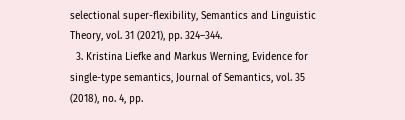selectional super-flexibility, Semantics and Linguistic Theory, vol. 31 (2021), pp. 324–344.
  3. Kristina Liefke and Markus Werning, Evidence for single-type semantics, Journal of Semantics, vol. 35 (2018), no. 4, pp.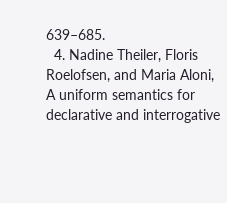639–685.
  4. Nadine Theiler, Floris Roelofsen, and Maria Aloni, A uniform semantics for declarative and interrogative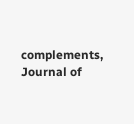complements, Journal of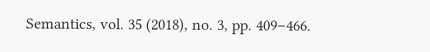Semantics, vol. 35 (2018), no. 3, pp. 409–466.